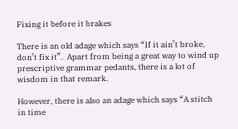Fixing it before it brakes

There is an old adage which says “If it ain’t broke, don’t fix it”.  Apart from being a great way to wind up prescriptive grammar pedants, there is a lot of wisdom in that remark.

However, there is also an adage which says “A stitch in time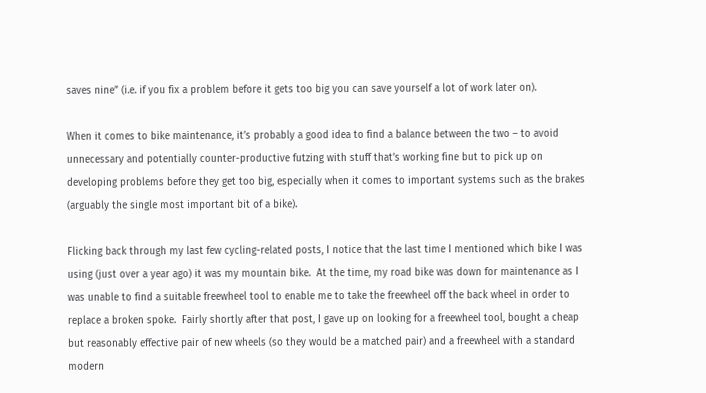saves nine” (i.e. if you fix a problem before it gets too big you can save yourself a lot of work later on).

When it comes to bike maintenance, it’s probably a good idea to find a balance between the two – to avoid unnecessary and potentially counter-productive futzing with stuff that’s working fine but to pick up on developing problems before they get too big, especially when it comes to important systems such as the brakes (arguably the single most important bit of a bike).

Flicking back through my last few cycling-related posts, I notice that the last time I mentioned which bike I was using (just over a year ago) it was my mountain bike.  At the time, my road bike was down for maintenance as I was unable to find a suitable freewheel tool to enable me to take the freewheel off the back wheel in order to replace a broken spoke.  Fairly shortly after that post, I gave up on looking for a freewheel tool, bought a cheap but reasonably effective pair of new wheels (so they would be a matched pair) and a freewheel with a standard modern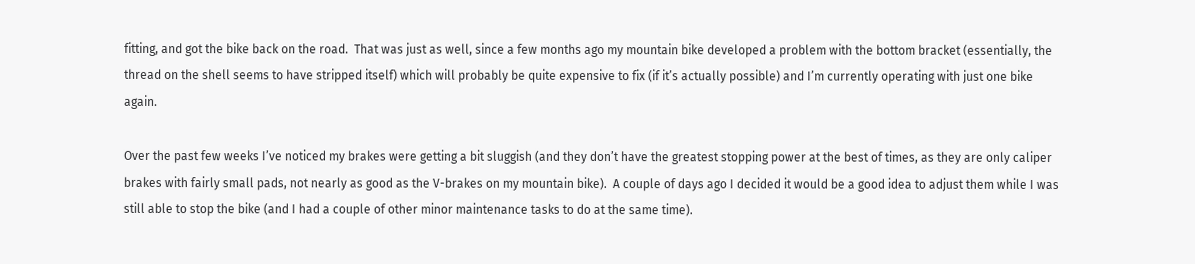fitting, and got the bike back on the road.  That was just as well, since a few months ago my mountain bike developed a problem with the bottom bracket (essentially, the thread on the shell seems to have stripped itself) which will probably be quite expensive to fix (if it’s actually possible) and I’m currently operating with just one bike again.

Over the past few weeks I’ve noticed my brakes were getting a bit sluggish (and they don’t have the greatest stopping power at the best of times, as they are only caliper brakes with fairly small pads, not nearly as good as the V-brakes on my mountain bike).  A couple of days ago I decided it would be a good idea to adjust them while I was still able to stop the bike (and I had a couple of other minor maintenance tasks to do at the same time).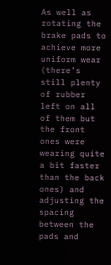As well as rotating the brake pads to achieve more uniform wear (there’s still plenty of rubber left on all of them but the front ones were wearing quite a bit faster than the back ones) and adjusting the spacing between the pads and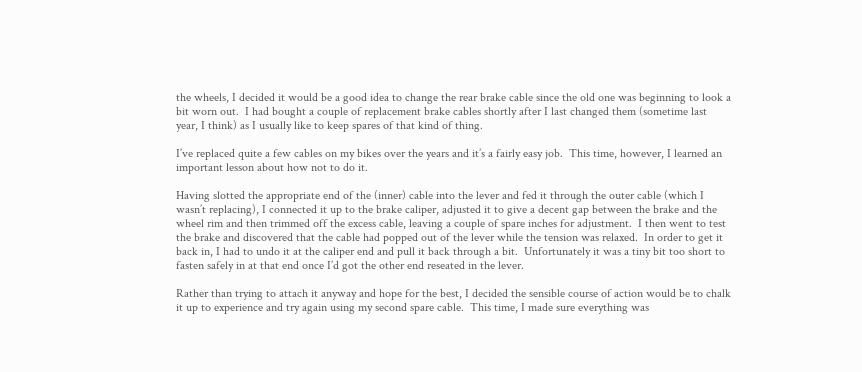the wheels, I decided it would be a good idea to change the rear brake cable since the old one was beginning to look a bit worn out.  I had bought a couple of replacement brake cables shortly after I last changed them (sometime last year, I think) as I usually like to keep spares of that kind of thing.

I’ve replaced quite a few cables on my bikes over the years and it’s a fairly easy job.  This time, however, I learned an important lesson about how not to do it.

Having slotted the appropriate end of the (inner) cable into the lever and fed it through the outer cable (which I wasn’t replacing), I connected it up to the brake caliper, adjusted it to give a decent gap between the brake and the wheel rim and then trimmed off the excess cable, leaving a couple of spare inches for adjustment.  I then went to test the brake and discovered that the cable had popped out of the lever while the tension was relaxed.  In order to get it back in, I had to undo it at the caliper end and pull it back through a bit.  Unfortunately it was a tiny bit too short to fasten safely in at that end once I’d got the other end reseated in the lever.

Rather than trying to attach it anyway and hope for the best, I decided the sensible course of action would be to chalk it up to experience and try again using my second spare cable.  This time, I made sure everything was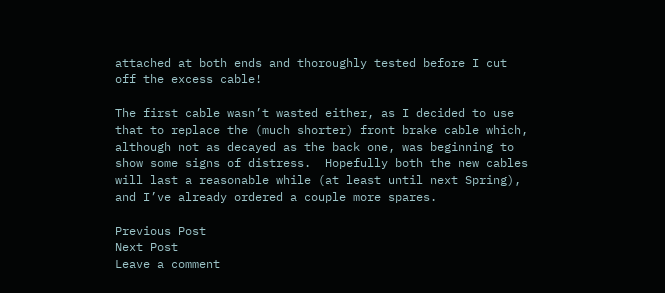attached at both ends and thoroughly tested before I cut off the excess cable!

The first cable wasn’t wasted either, as I decided to use that to replace the (much shorter) front brake cable which, although not as decayed as the back one, was beginning to show some signs of distress.  Hopefully both the new cables will last a reasonable while (at least until next Spring), and I’ve already ordered a couple more spares.

Previous Post
Next Post
Leave a comment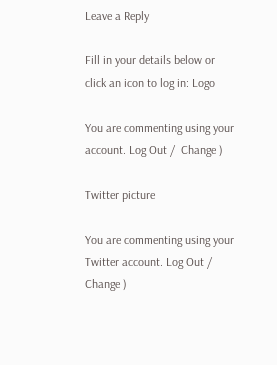Leave a Reply

Fill in your details below or click an icon to log in: Logo

You are commenting using your account. Log Out /  Change )

Twitter picture

You are commenting using your Twitter account. Log Out /  Change )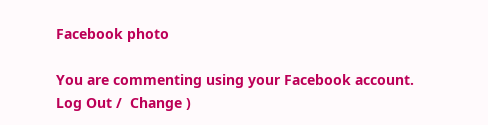Facebook photo

You are commenting using your Facebook account. Log Out /  Change )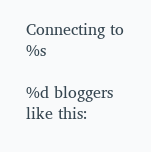Connecting to %s

%d bloggers like this: